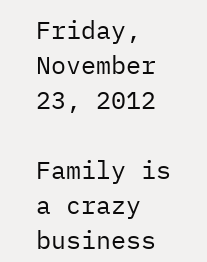Friday, November 23, 2012

Family is a crazy business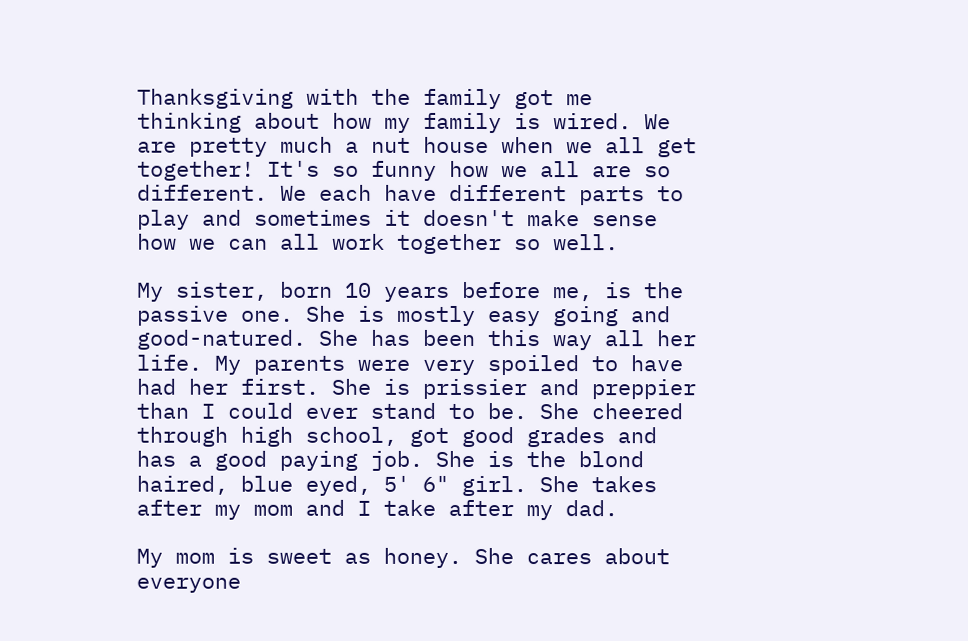Thanksgiving with the family got me thinking about how my family is wired. We are pretty much a nut house when we all get together! It's so funny how we all are so different. We each have different parts to play and sometimes it doesn't make sense how we can all work together so well.

My sister, born 10 years before me, is the passive one. She is mostly easy going and good-natured. She has been this way all her life. My parents were very spoiled to have had her first. She is prissier and preppier than I could ever stand to be. She cheered through high school, got good grades and has a good paying job. She is the blond haired, blue eyed, 5' 6" girl. She takes after my mom and I take after my dad.

My mom is sweet as honey. She cares about everyone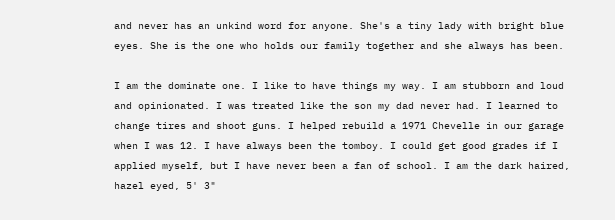and never has an unkind word for anyone. She's a tiny lady with bright blue eyes. She is the one who holds our family together and she always has been.

I am the dominate one. I like to have things my way. I am stubborn and loud and opinionated. I was treated like the son my dad never had. I learned to change tires and shoot guns. I helped rebuild a 1971 Chevelle in our garage when I was 12. I have always been the tomboy. I could get good grades if I applied myself, but I have never been a fan of school. I am the dark haired, hazel eyed, 5' 3"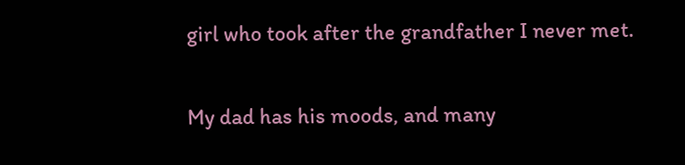girl who took after the grandfather I never met.

My dad has his moods, and many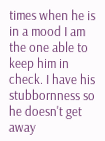times when he is in a mood I am the one able to keep him in check. I have his stubbornness so he doesn't get away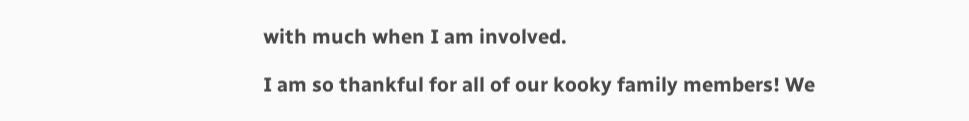with much when I am involved.

I am so thankful for all of our kooky family members! We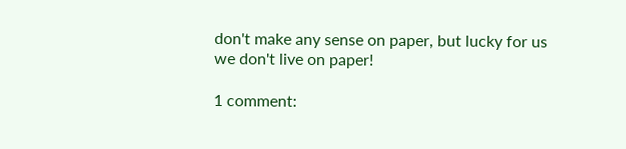don't make any sense on paper, but lucky for us we don't live on paper!

1 comment: